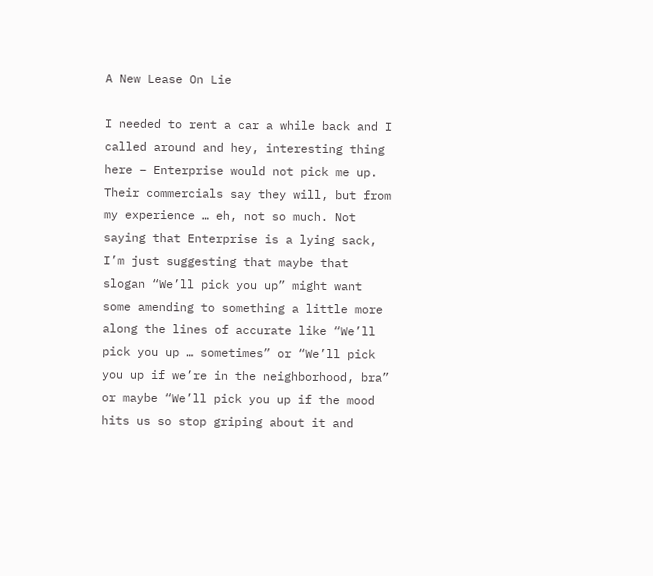A New Lease On Lie

I needed to rent a car a while back and I called around and hey, interesting thing here – Enterprise would not pick me up.  Their commercials say they will, but from my experience … eh, not so much. Not saying that Enterprise is a lying sack, I’m just suggesting that maybe that slogan “We’ll pick you up” might want some amending to something a little more along the lines of accurate like “We’ll pick you up … sometimes” or “We’ll pick you up if we’re in the neighborhood, bra” or maybe “We’ll pick you up if the mood hits us so stop griping about it and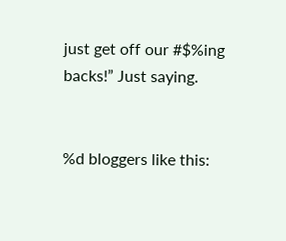just get off our #$%ing backs!” Just saying.


%d bloggers like this: